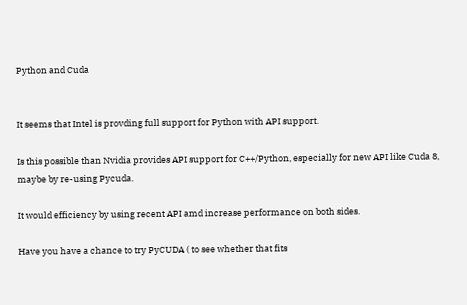Python and Cuda


It seems that Intel is provding full support for Python with API support.

Is this possible than Nvidia provides API support for C++/Python, especially for new API like Cuda 8,
maybe by re-using Pycuda.

It would efficiency by using recent API amd increase performance on both sides.

Have you have a chance to try PyCUDA ( to see whether that fits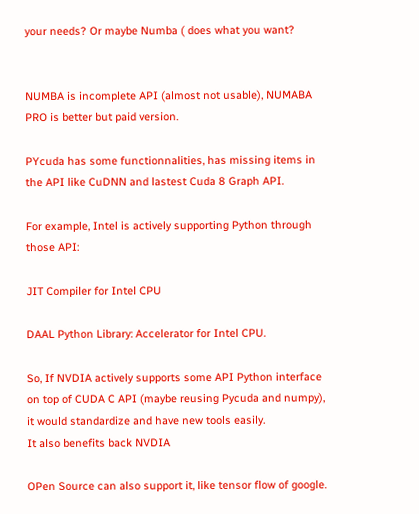your needs? Or maybe Numba ( does what you want?


NUMBA is incomplete API (almost not usable), NUMABA PRO is better but paid version.

PYcuda has some functionnalities, has missing items in the API like CuDNN and lastest Cuda 8 Graph API.

For example, Intel is actively supporting Python through those API:

JIT Compiler for Intel CPU

DAAL Python Library: Accelerator for Intel CPU.

So, If NVDIA actively supports some API Python interface on top of CUDA C API (maybe reusing Pycuda and numpy), it would standardize and have new tools easily.
It also benefits back NVDIA

OPen Source can also support it, like tensor flow of google.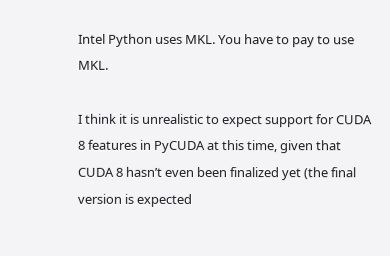Intel Python uses MKL. You have to pay to use MKL.

I think it is unrealistic to expect support for CUDA 8 features in PyCUDA at this time, given that CUDA 8 hasn’t even been finalized yet (the final version is expected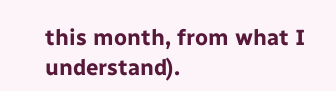this month, from what I understand).